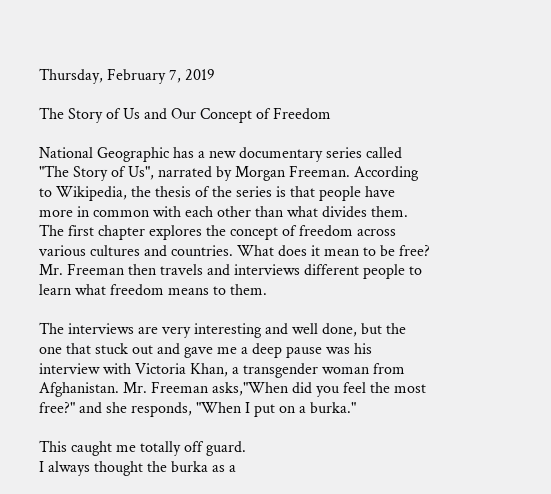Thursday, February 7, 2019

The Story of Us and Our Concept of Freedom

National Geographic has a new documentary series called "The Story of Us", narrated by Morgan Freeman. According to Wikipedia, the thesis of the series is that people have more in common with each other than what divides them. The first chapter explores the concept of freedom across various cultures and countries. What does it mean to be free? Mr. Freeman then travels and interviews different people to learn what freedom means to them.

The interviews are very interesting and well done, but the one that stuck out and gave me a deep pause was his interview with Victoria Khan, a transgender woman from Afghanistan. Mr. Freeman asks,"When did you feel the most free?" and she responds, "When I put on a burka."

This caught me totally off guard.
I always thought the burka as a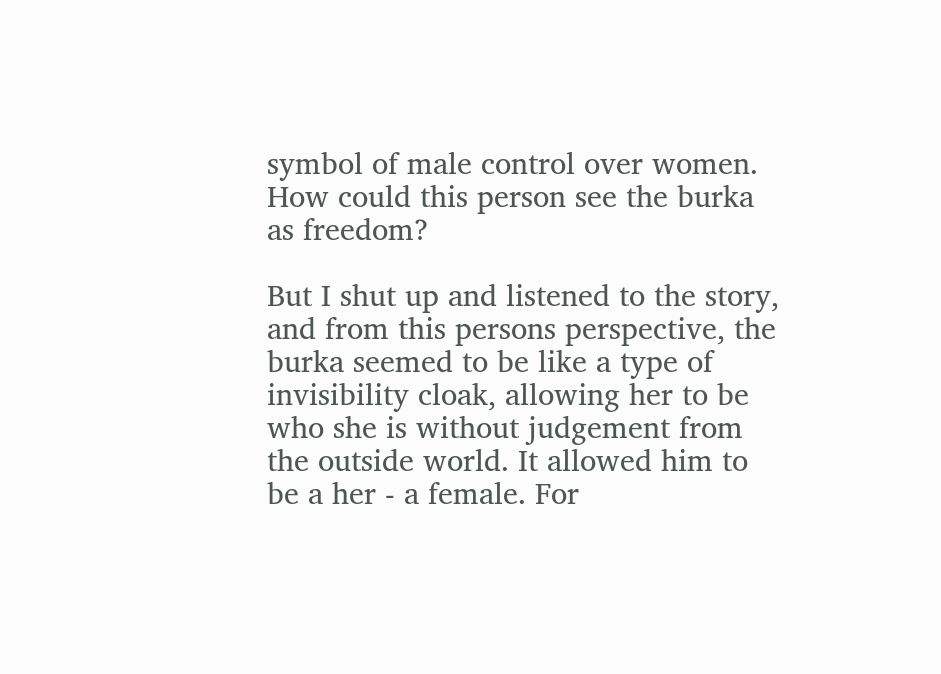symbol of male control over women. How could this person see the burka as freedom?

But I shut up and listened to the story, and from this persons perspective, the burka seemed to be like a type of invisibility cloak, allowing her to be who she is without judgement from the outside world. It allowed him to be a her - a female. For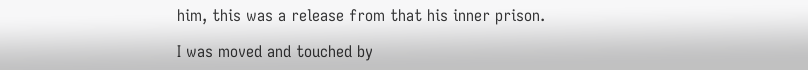him, this was a release from that his inner prison.

I was moved and touched by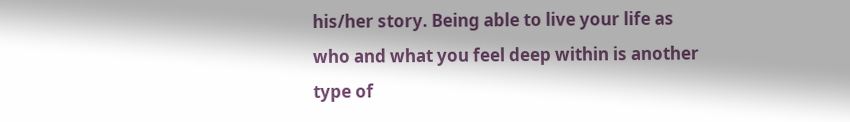his/her story. Being able to live your life as who and what you feel deep within is another type of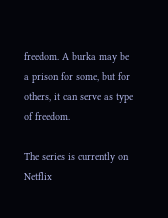freedom. A burka may be a prison for some, but for others, it can serve as type of freedom.

The series is currently on Netflix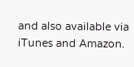and also available via iTunes and Amazon.